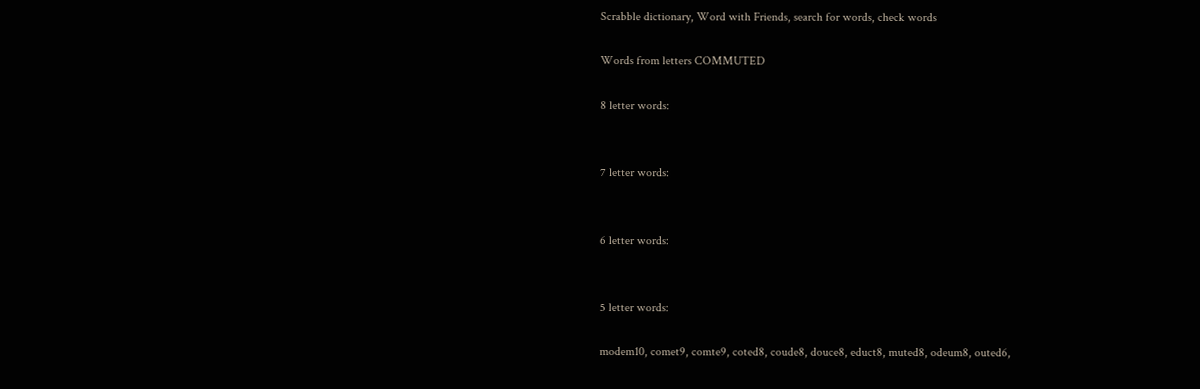Scrabble dictionary, Word with Friends, search for words, check words

Words from letters COMMUTED

8 letter words:


7 letter words:


6 letter words:


5 letter words:

modem10, comet9, comte9, coted8, coude8, douce8, educt8, muted8, odeum8, outed6,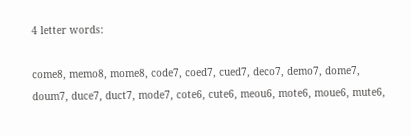4 letter words:

come8, memo8, mome8, code7, coed7, cued7, deco7, demo7, dome7, doum7, duce7, duct7, mode7, cote6, cute6, meou6, mote6, moue6, mute6,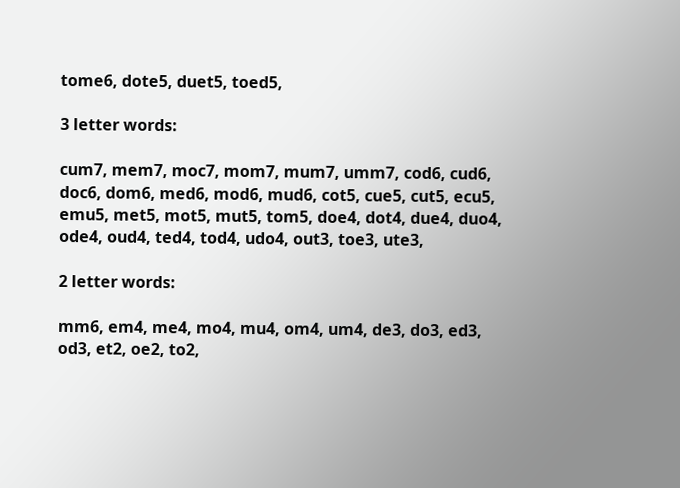tome6, dote5, duet5, toed5,

3 letter words:

cum7, mem7, moc7, mom7, mum7, umm7, cod6, cud6, doc6, dom6, med6, mod6, mud6, cot5, cue5, cut5, ecu5, emu5, met5, mot5, mut5, tom5, doe4, dot4, due4, duo4, ode4, oud4, ted4, tod4, udo4, out3, toe3, ute3,

2 letter words:

mm6, em4, me4, mo4, mu4, om4, um4, de3, do3, ed3, od3, et2, oe2, to2,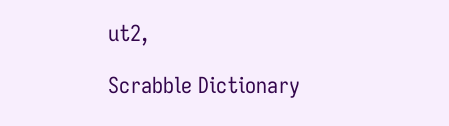ut2,

Scrabble Dictionary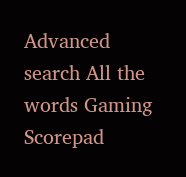Advanced search All the words Gaming Scorepad